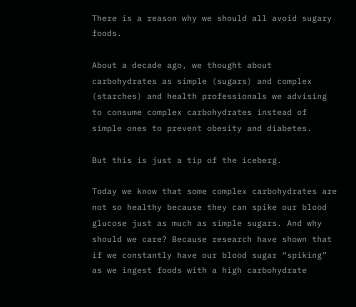There is a reason why we should all avoid sugary foods.

About a decade ago, we thought about carbohydrates as simple (sugars) and complex (starches) and health professionals we advising to consume complex carbohydrates instead of simple ones to prevent obesity and diabetes.

But this is just a tip of the iceberg.

Today we know that some complex carbohydrates are not so healthy because they can spike our blood glucose just as much as simple sugars. And why should we care? Because research have shown that if we constantly have our blood sugar “spiking” as we ingest foods with a high carbohydrate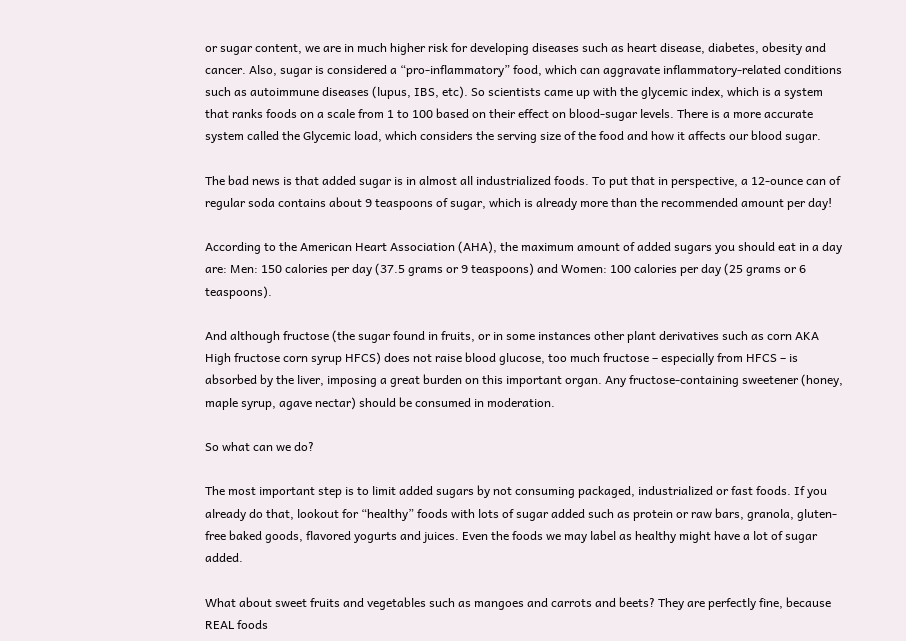or sugar content, we are in much higher risk for developing diseases such as heart disease, diabetes, obesity and cancer. Also, sugar is considered a “pro-inflammatory” food, which can aggravate inflammatory-related conditions such as autoimmune diseases (lupus, IBS, etc). So scientists came up with the glycemic index, which is a system that ranks foods on a scale from 1 to 100 based on their effect on blood-sugar levels. There is a more accurate system called the Glycemic load, which considers the serving size of the food and how it affects our blood sugar.

The bad news is that added sugar is in almost all industrialized foods. To put that in perspective, a 12-ounce can of regular soda contains about 9 teaspoons of sugar, which is already more than the recommended amount per day!

According to the American Heart Association (AHA), the maximum amount of added sugars you should eat in a day are: Men: 150 calories per day (37.5 grams or 9 teaspoons) and Women: 100 calories per day (25 grams or 6 teaspoons).

And although fructose (the sugar found in fruits, or in some instances other plant derivatives such as corn AKA High fructose corn syrup HFCS) does not raise blood glucose, too much fructose – especially from HFCS – is absorbed by the liver, imposing a great burden on this important organ. Any fructose-containing sweetener (honey, maple syrup, agave nectar) should be consumed in moderation.

So what can we do?

The most important step is to limit added sugars by not consuming packaged, industrialized or fast foods. If you already do that, lookout for “healthy” foods with lots of sugar added such as protein or raw bars, granola, gluten-free baked goods, flavored yogurts and juices. Even the foods we may label as healthy might have a lot of sugar added.

What about sweet fruits and vegetables such as mangoes and carrots and beets? They are perfectly fine, because REAL foods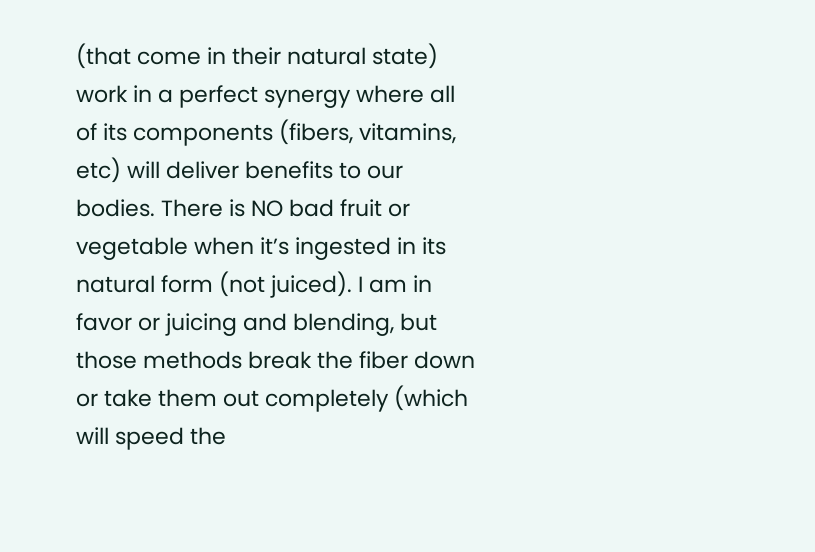(that come in their natural state) work in a perfect synergy where all of its components (fibers, vitamins, etc) will deliver benefits to our bodies. There is NO bad fruit or vegetable when it’s ingested in its natural form (not juiced). I am in favor or juicing and blending, but those methods break the fiber down or take them out completely (which will speed the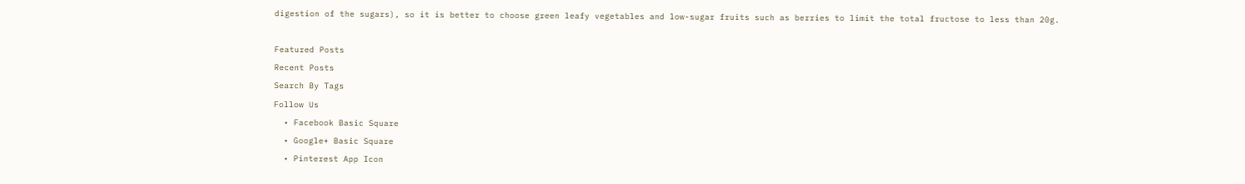digestion of the sugars), so it is better to choose green leafy vegetables and low-sugar fruits such as berries to limit the total fructose to less than 20g.

Featured Posts
Recent Posts
Search By Tags
Follow Us
  • Facebook Basic Square
  • Google+ Basic Square
  • Pinterest App Icon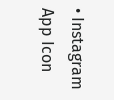• Instagram App Icon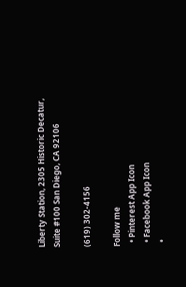Liberty Station, 2305 Historic Decatur, Suite #100 San Diego, CA 92106

(619) 302-4156

Follow me
  • Pinterest App Icon
  • Facebook App Icon
  •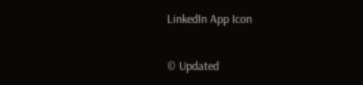LinkedIn App Icon

© Updated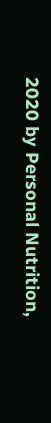2020 by Personal Nutrition,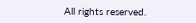All rights reserved.